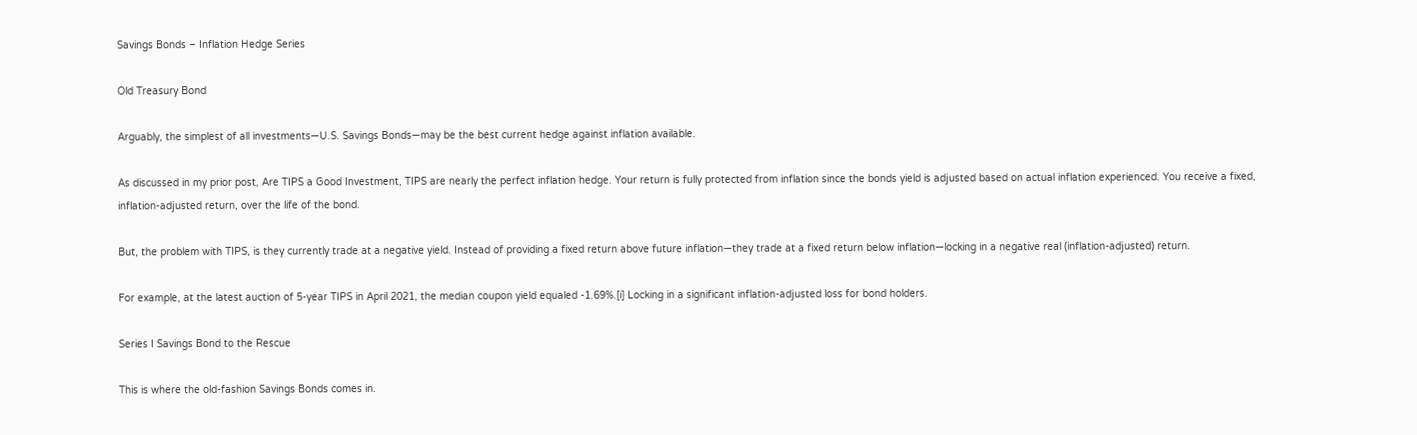Savings Bonds – Inflation Hedge Series

Old Treasury Bond

Arguably, the simplest of all investments—U.S. Savings Bonds—may be the best current hedge against inflation available.

As discussed in my prior post, Are TIPS a Good Investment, TIPS are nearly the perfect inflation hedge. Your return is fully protected from inflation since the bonds yield is adjusted based on actual inflation experienced. You receive a fixed, inflation-adjusted return, over the life of the bond.

But, the problem with TIPS, is they currently trade at a negative yield. Instead of providing a fixed return above future inflation—they trade at a fixed return below inflation—locking in a negative real (inflation-adjusted) return.

For example, at the latest auction of 5-year TIPS in April 2021, the median coupon yield equaled -1.69%.[i] Locking in a significant inflation-adjusted loss for bond holders.

Series I Savings Bond to the Rescue

This is where the old-fashion Savings Bonds comes in.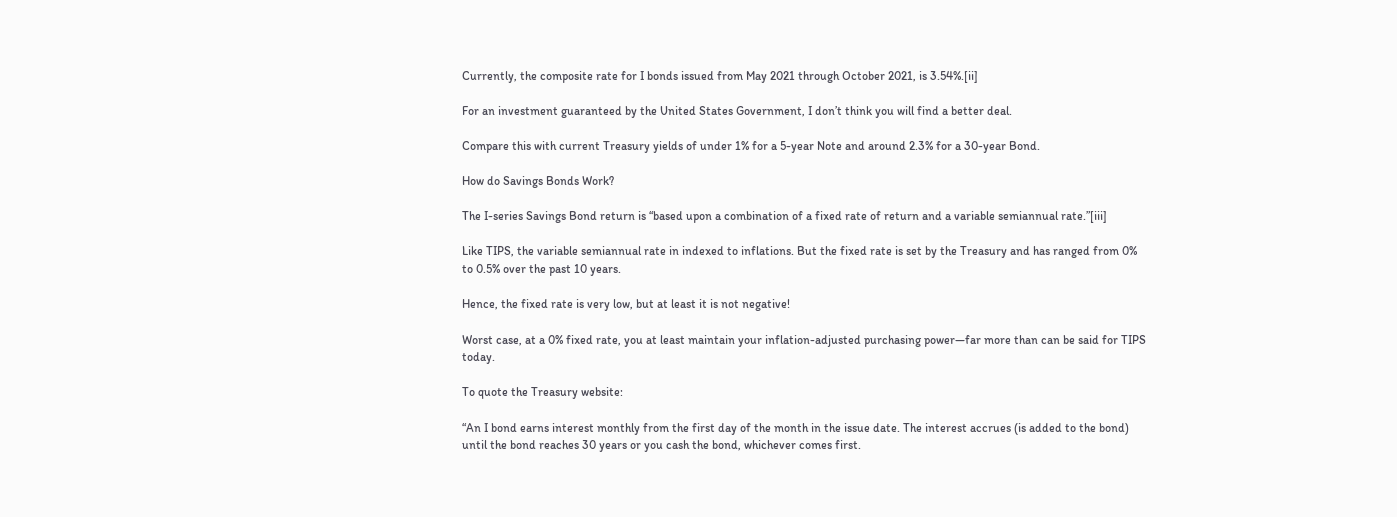Currently, the composite rate for I bonds issued from May 2021 through October 2021, is 3.54%.[ii]

For an investment guaranteed by the United States Government, I don’t think you will find a better deal.

Compare this with current Treasury yields of under 1% for a 5-year Note and around 2.3% for a 30-year Bond.

How do Savings Bonds Work?

The I-series Savings Bond return is “based upon a combination of a fixed rate of return and a variable semiannual rate.”[iii]

Like TIPS, the variable semiannual rate in indexed to inflations. But the fixed rate is set by the Treasury and has ranged from 0% to 0.5% over the past 10 years.

Hence, the fixed rate is very low, but at least it is not negative!

Worst case, at a 0% fixed rate, you at least maintain your inflation-adjusted purchasing power—far more than can be said for TIPS today.

To quote the Treasury website:

“An I bond earns interest monthly from the first day of the month in the issue date. The interest accrues (is added to the bond) until the bond reaches 30 years or you cash the bond, whichever comes first.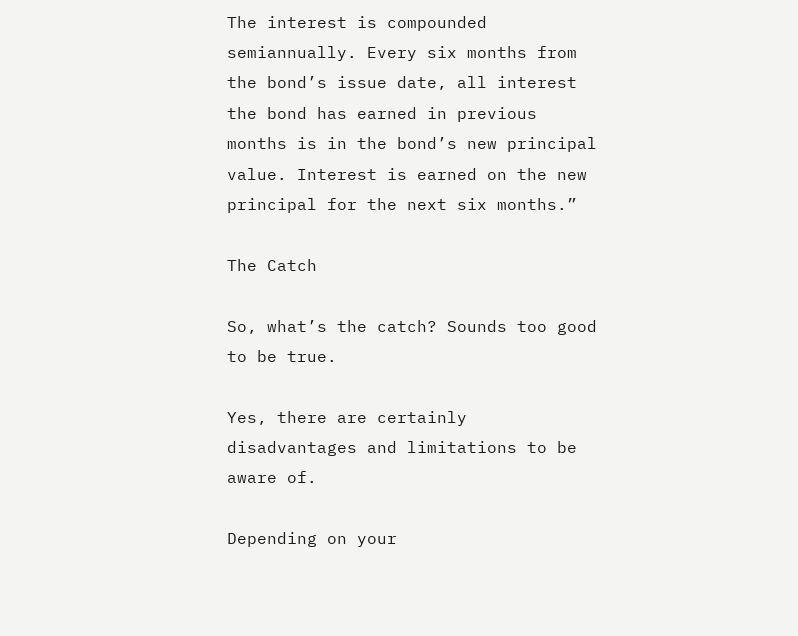The interest is compounded semiannually. Every six months from the bond’s issue date, all interest the bond has earned in previous months is in the bond’s new principal value. Interest is earned on the new principal for the next six months.”

The Catch

So, what’s the catch? Sounds too good to be true.

Yes, there are certainly disadvantages and limitations to be aware of.

Depending on your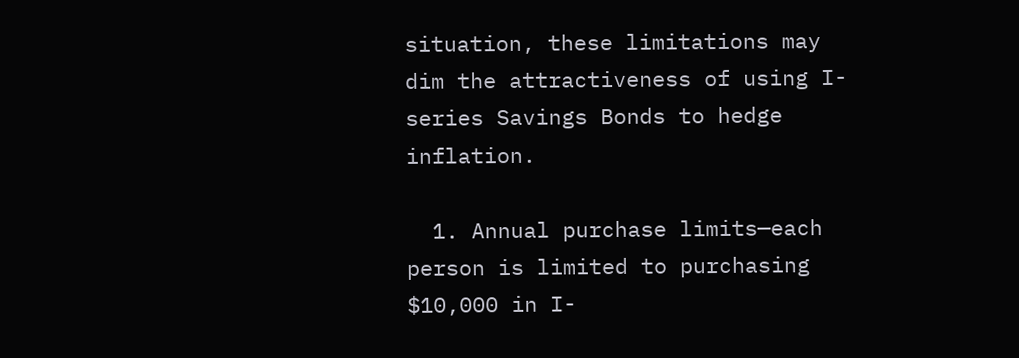situation, these limitations may dim the attractiveness of using I-series Savings Bonds to hedge inflation.

  1. Annual purchase limits—each person is limited to purchasing $10,000 in I-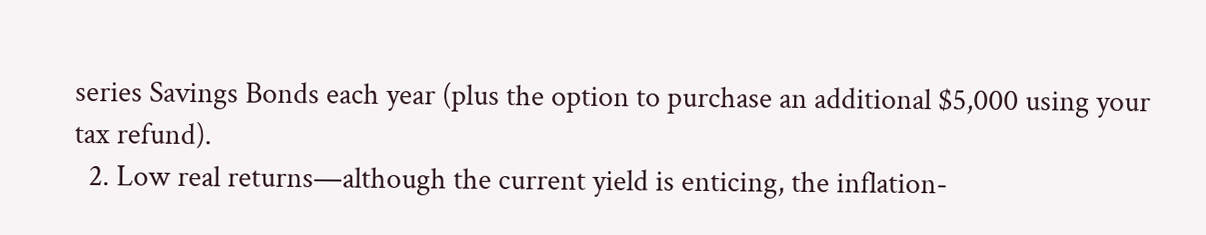series Savings Bonds each year (plus the option to purchase an additional $5,000 using your tax refund).
  2. Low real returns—although the current yield is enticing, the inflation-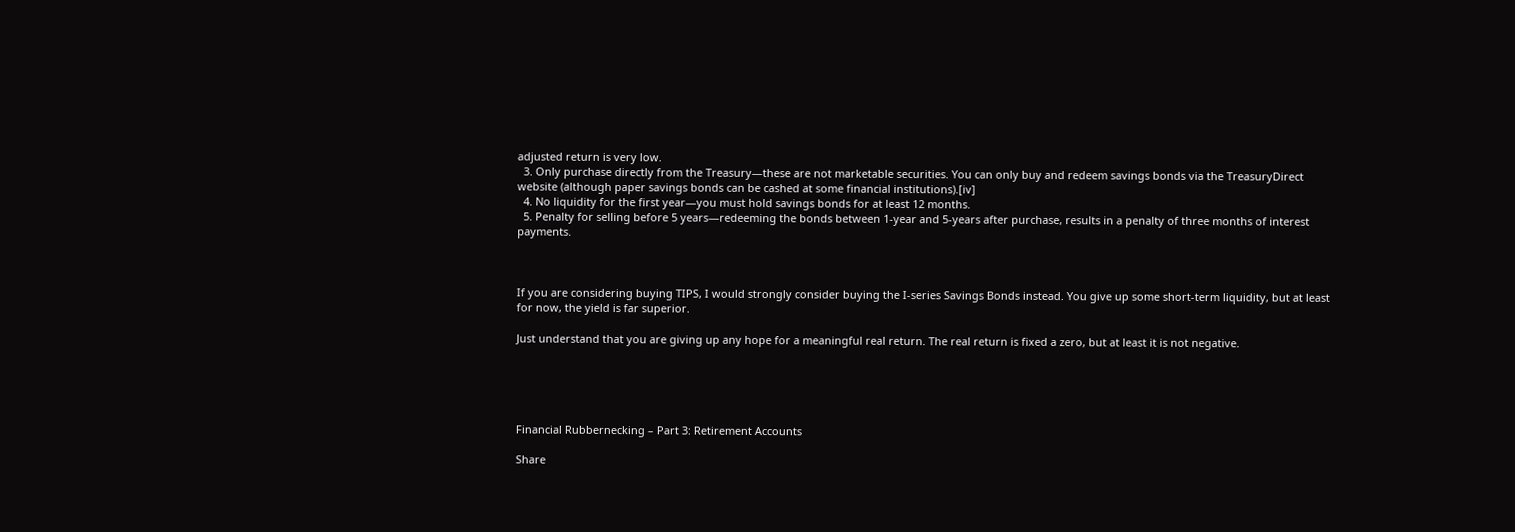adjusted return is very low.
  3. Only purchase directly from the Treasury—these are not marketable securities. You can only buy and redeem savings bonds via the TreasuryDirect website (although paper savings bonds can be cashed at some financial institutions).[iv]
  4. No liquidity for the first year—you must hold savings bonds for at least 12 months.
  5. Penalty for selling before 5 years—redeeming the bonds between 1-year and 5-years after purchase, results in a penalty of three months of interest payments.



If you are considering buying TIPS, I would strongly consider buying the I-series Savings Bonds instead. You give up some short-term liquidity, but at least for now, the yield is far superior.

Just understand that you are giving up any hope for a meaningful real return. The real return is fixed a zero, but at least it is not negative.





Financial Rubbernecking – Part 3: Retirement Accounts

Share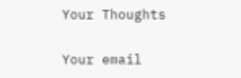Your Thoughts

Your email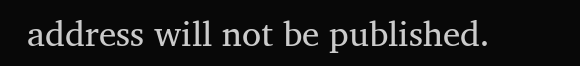address will not be published.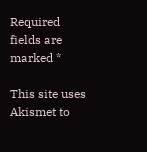Required fields are marked *

This site uses Akismet to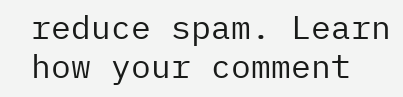reduce spam. Learn how your comment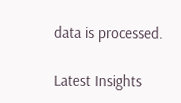data is processed.

Latest Insights